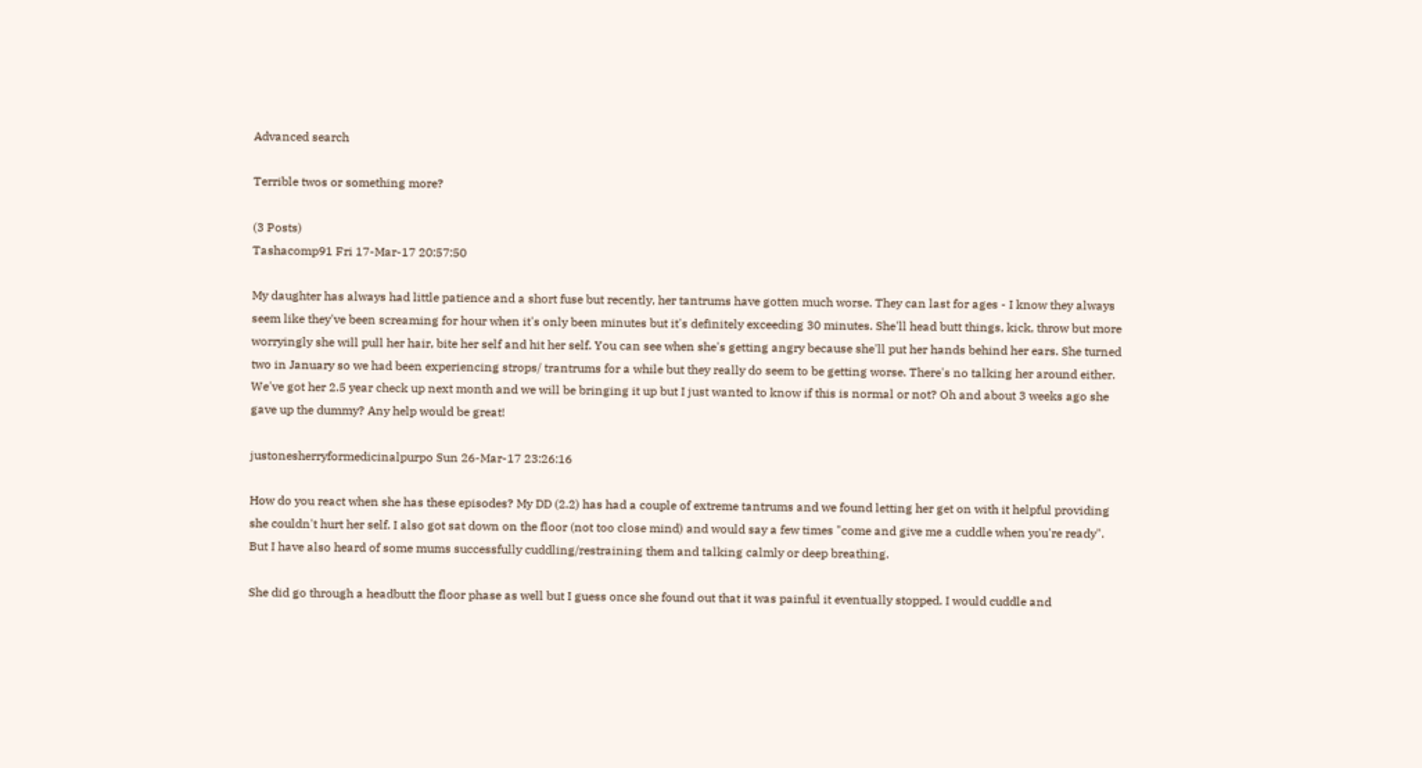Advanced search

Terrible twos or something more?

(3 Posts)
Tashacomp91 Fri 17-Mar-17 20:57:50

My daughter has always had little patience and a short fuse but recently, her tantrums have gotten much worse. They can last for ages - I know they always seem like they've been screaming for hour when it's only been minutes but it's definitely exceeding 30 minutes. She'll head butt things, kick, throw but more worryingly she will pull her hair, bite her self and hit her self. You can see when she's getting angry because she'll put her hands behind her ears. She turned two in January so we had been experiencing strops/ trantrums for a while but they really do seem to be getting worse. There's no talking her around either. We've got her 2.5 year check up next month and we will be bringing it up but I just wanted to know if this is normal or not? Oh and about 3 weeks ago she gave up the dummy? Any help would be great!

justonesherryformedicinalpurpo Sun 26-Mar-17 23:26:16

How do you react when she has these episodes? My DD (2.2) has had a couple of extreme tantrums and we found letting her get on with it helpful providing she couldn't hurt her self. I also got sat down on the floor (not too close mind) and would say a few times "come and give me a cuddle when you're ready". But I have also heard of some mums successfully cuddling/restraining them and talking calmly or deep breathing.

She did go through a headbutt the floor phase as well but I guess once she found out that it was painful it eventually stopped. I would cuddle and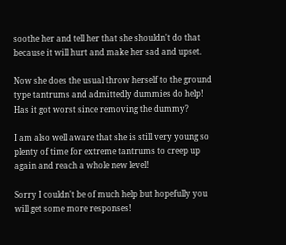soothe her and tell her that she shouldn't do that because it will hurt and make her sad and upset.

Now she does the usual throw herself to the ground type tantrums and admittedly dummies do help! Has it got worst since removing the dummy?

I am also well aware that she is still very young so plenty of time for extreme tantrums to creep up again and reach a whole new level!

Sorry I couldn't be of much help but hopefully you will get some more responses!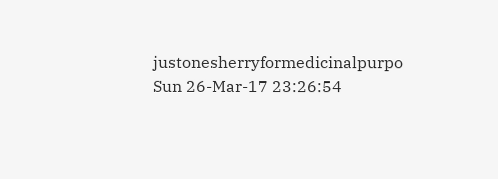justonesherryformedicinalpurpo Sun 26-Mar-17 23:26:54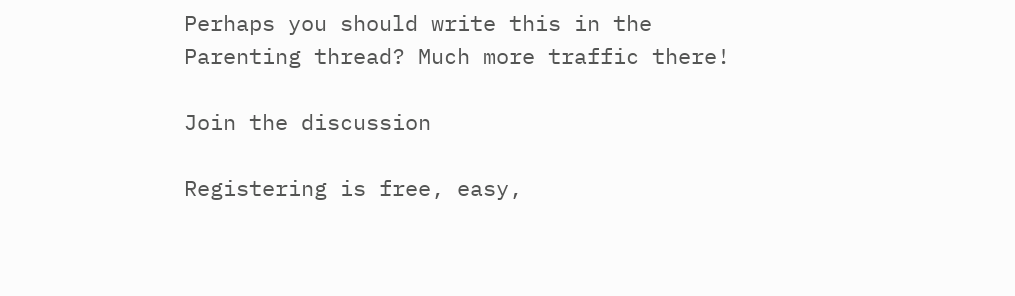Perhaps you should write this in the Parenting thread? Much more traffic there!

Join the discussion

Registering is free, easy,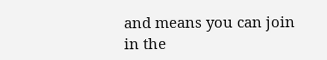and means you can join in the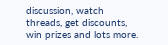discussion, watch threads, get discounts, win prizes and lots more.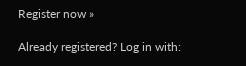Register now »

Already registered? Log in with: